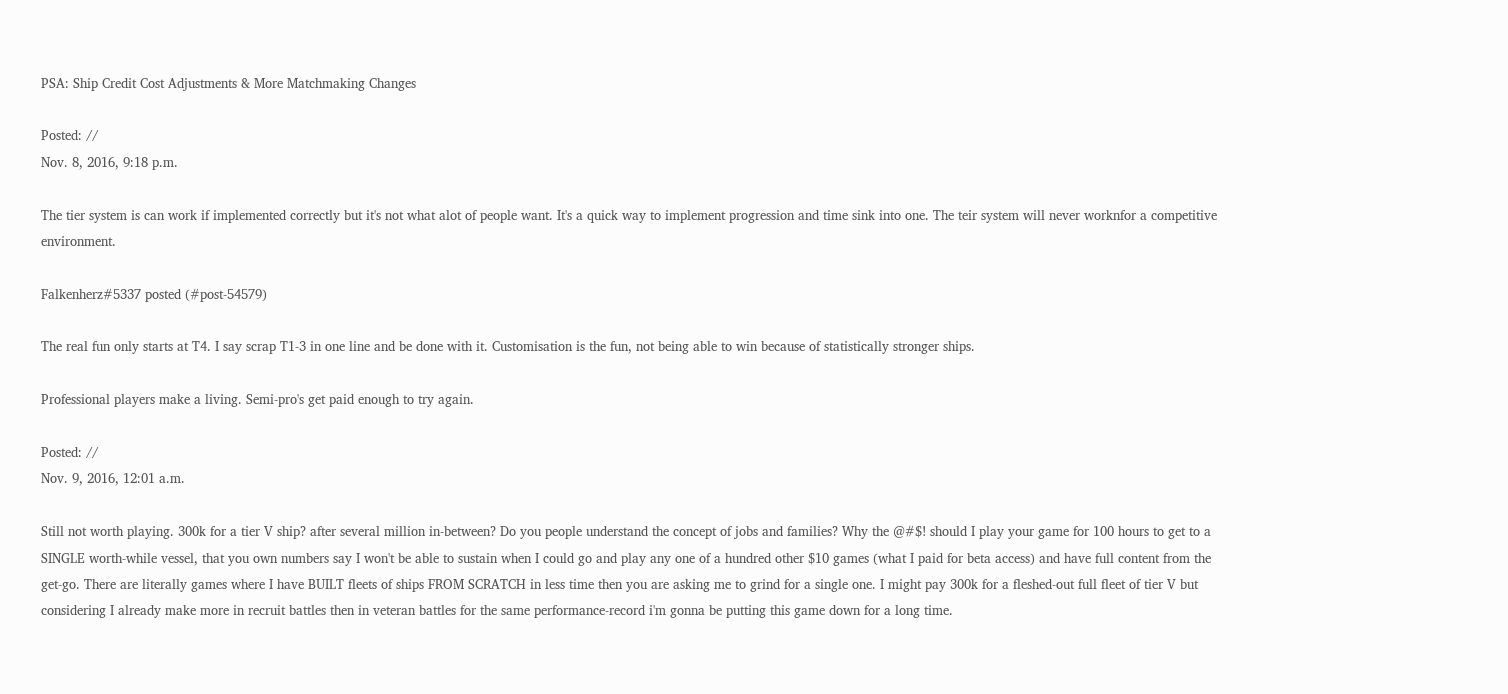PSA: Ship Credit Cost Adjustments & More Matchmaking Changes

Posted: //
Nov. 8, 2016, 9:18 p.m.

The tier system is can work if implemented correctly but it's not what alot of people want. It's a quick way to implement progression and time sink into one. The teir system will never worknfor a competitive environment.

Falkenherz#5337 posted (#post-54579)

The real fun only starts at T4. I say scrap T1-3 in one line and be done with it. Customisation is the fun, not being able to win because of statistically stronger ships.

Professional players make a living. Semi-pro's get paid enough to try again.

Posted: //
Nov. 9, 2016, 12:01 a.m.

Still not worth playing. 300k for a tier V ship? after several million in-between? Do you people understand the concept of jobs and families? Why the @#$! should I play your game for 100 hours to get to a SINGLE worth-while vessel, that you own numbers say I won't be able to sustain when I could go and play any one of a hundred other $10 games (what I paid for beta access) and have full content from the get-go. There are literally games where I have BUILT fleets of ships FROM SCRATCH in less time then you are asking me to grind for a single one. I might pay 300k for a fleshed-out full fleet of tier V but considering I already make more in recruit battles then in veteran battles for the same performance-record i'm gonna be putting this game down for a long time.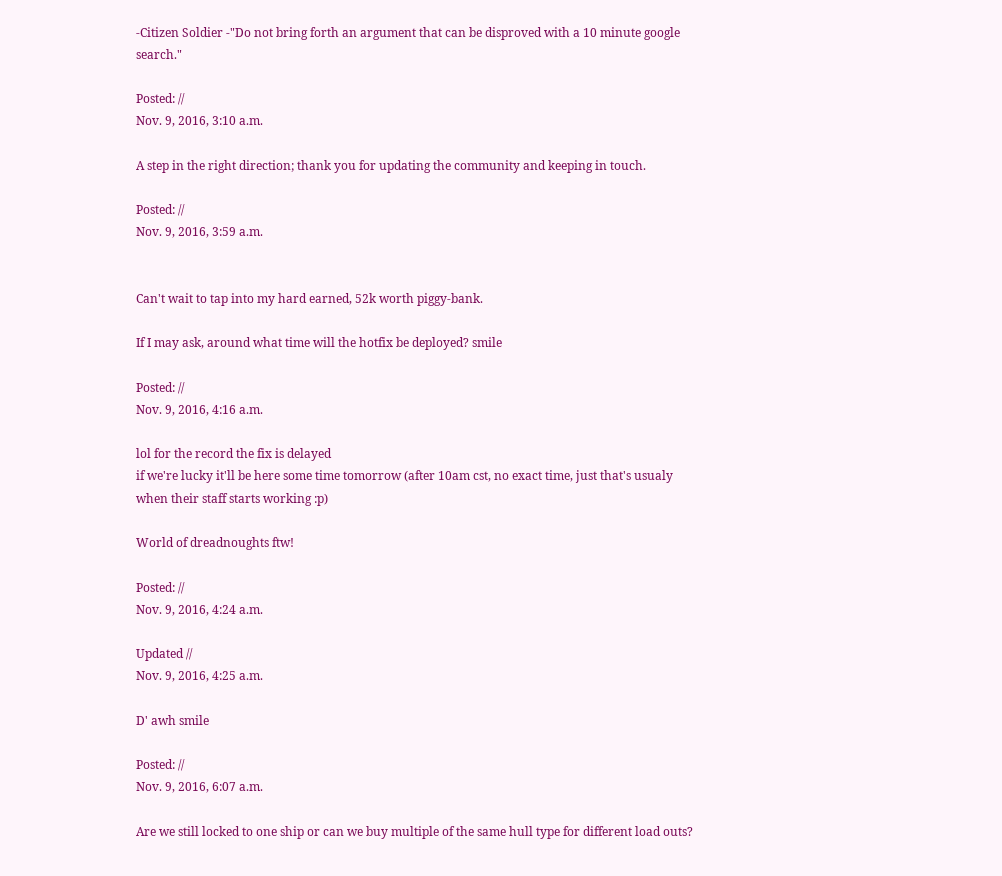-Citizen Soldier -"Do not bring forth an argument that can be disproved with a 10 minute google search."

Posted: //
Nov. 9, 2016, 3:10 a.m.

A step in the right direction; thank you for updating the community and keeping in touch.

Posted: //
Nov. 9, 2016, 3:59 a.m.


Can't wait to tap into my hard earned, 52k worth piggy-bank.

If I may ask, around what time will the hotfix be deployed? smile

Posted: //
Nov. 9, 2016, 4:16 a.m.

lol for the record the fix is delayed
if we're lucky it'll be here some time tomorrow (after 10am cst, no exact time, just that's usualy when their staff starts working :p)

World of dreadnoughts ftw!

Posted: //
Nov. 9, 2016, 4:24 a.m.

Updated //
Nov. 9, 2016, 4:25 a.m.

D' awh smile

Posted: //
Nov. 9, 2016, 6:07 a.m.

Are we still locked to one ship or can we buy multiple of the same hull type for different load outs?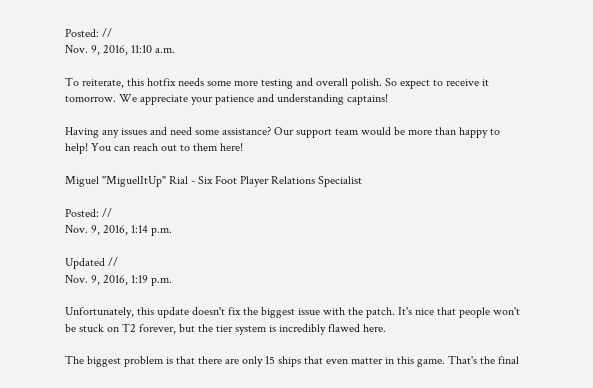Posted: //
Nov. 9, 2016, 11:10 a.m.

To reiterate, this hotfix needs some more testing and overall polish. So expect to receive it tomorrow. We appreciate your patience and understanding captains!

Having any issues and need some assistance? Our support team would be more than happy to help! You can reach out to them here!

Miguel "MiguelItUp" Rial - Six Foot Player Relations Specialist

Posted: //
Nov. 9, 2016, 1:14 p.m.

Updated //
Nov. 9, 2016, 1:19 p.m.

Unfortunately, this update doesn't fix the biggest issue with the patch. It's nice that people won't be stuck on T2 forever, but the tier system is incredibly flawed here.

The biggest problem is that there are only 15 ships that even matter in this game. That's the final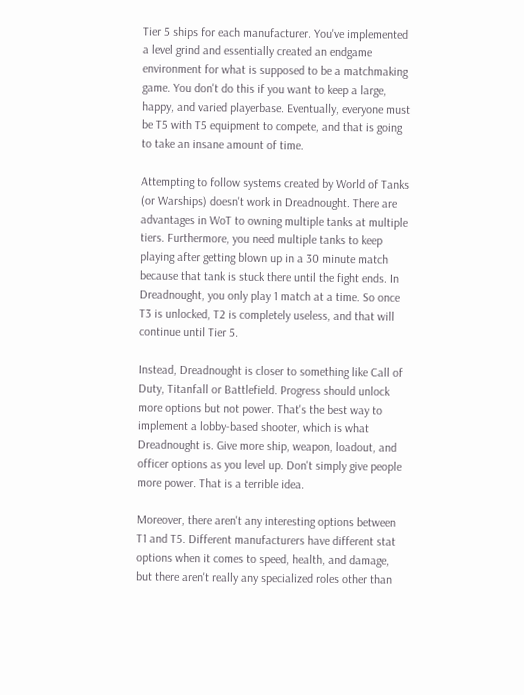Tier 5 ships for each manufacturer. You've implemented a level grind and essentially created an endgame environment for what is supposed to be a matchmaking game. You don't do this if you want to keep a large, happy, and varied playerbase. Eventually, everyone must be T5 with T5 equipment to compete, and that is going to take an insane amount of time.

Attempting to follow systems created by World of Tanks (or Warships) doesn't work in Dreadnought. There are advantages in WoT to owning multiple tanks at multiple tiers. Furthermore, you need multiple tanks to keep playing after getting blown up in a 30 minute match because that tank is stuck there until the fight ends. In Dreadnought, you only play 1 match at a time. So once T3 is unlocked, T2 is completely useless, and that will continue until Tier 5.

Instead, Dreadnought is closer to something like Call of Duty, Titanfall or Battlefield. Progress should unlock more options but not power. That's the best way to implement a lobby-based shooter, which is what Dreadnought is. Give more ship, weapon, loadout, and officer options as you level up. Don't simply give people more power. That is a terrible idea.

Moreover, there aren't any interesting options between T1 and T5. Different manufacturers have different stat options when it comes to speed, health, and damage, but there aren't really any specialized roles other than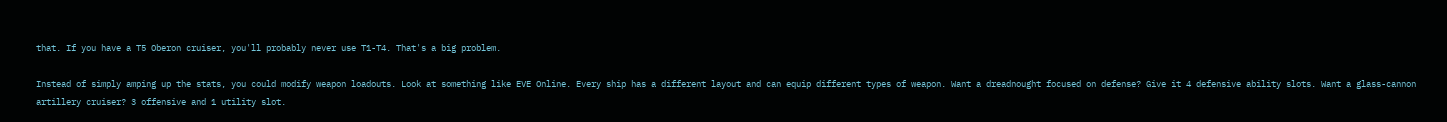that. If you have a T5 Oberon cruiser, you'll probably never use T1-T4. That's a big problem.

Instead of simply amping up the stats, you could modify weapon loadouts. Look at something like EVE Online. Every ship has a different layout and can equip different types of weapon. Want a dreadnought focused on defense? Give it 4 defensive ability slots. Want a glass-cannon artillery cruiser? 3 offensive and 1 utility slot.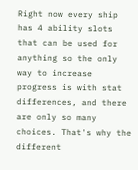Right now every ship has 4 ability slots that can be used for anything so the only way to increase progress is with stat differences, and there are only so many choices. That's why the different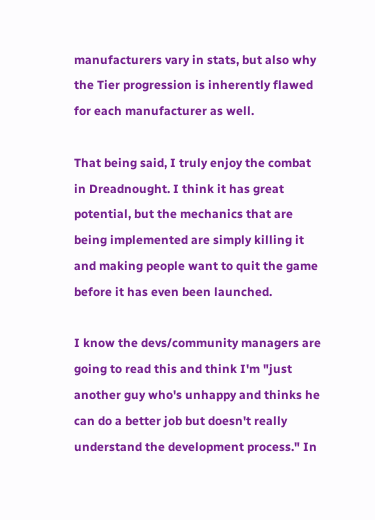manufacturers vary in stats, but also why the Tier progression is inherently flawed for each manufacturer as well.

That being said, I truly enjoy the combat in Dreadnought. I think it has great potential, but the mechanics that are being implemented are simply killing it and making people want to quit the game before it has even been launched.

I know the devs/community managers are going to read this and think I'm "just another guy who's unhappy and thinks he can do a better job but doesn't really understand the development process." In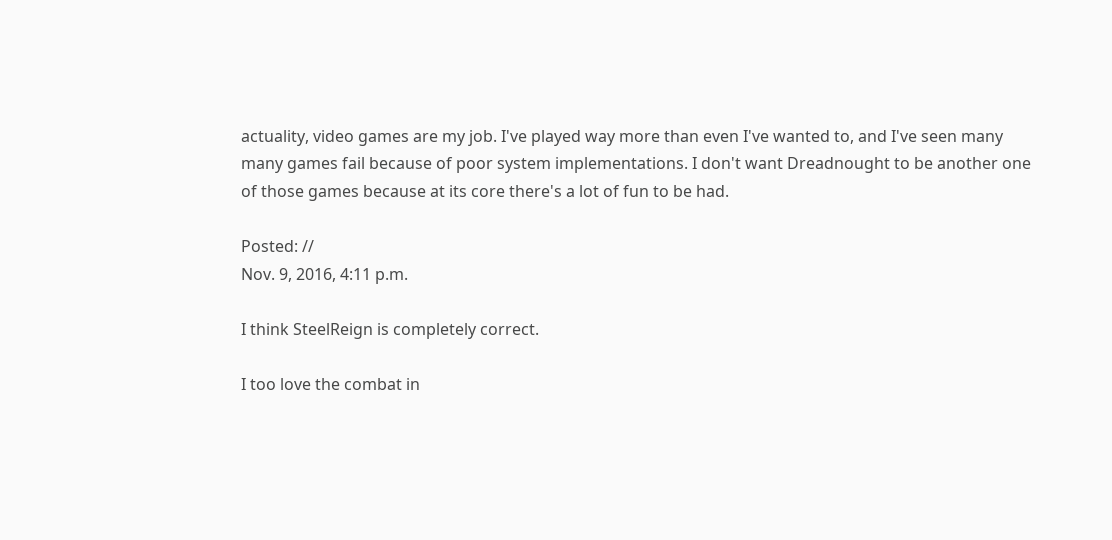actuality, video games are my job. I've played way more than even I've wanted to, and I've seen many many games fail because of poor system implementations. I don't want Dreadnought to be another one of those games because at its core there's a lot of fun to be had.

Posted: //
Nov. 9, 2016, 4:11 p.m.

I think SteelReign is completely correct.

I too love the combat in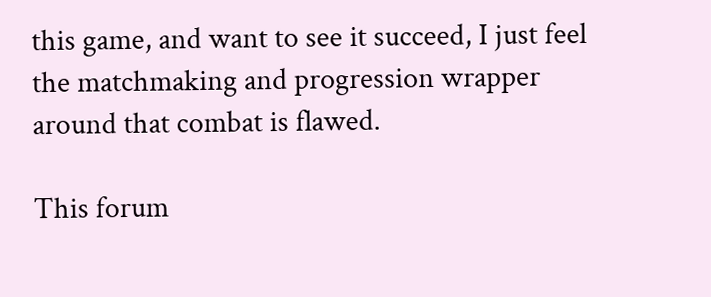this game, and want to see it succeed, I just feel the matchmaking and progression wrapper around that combat is flawed.

This forum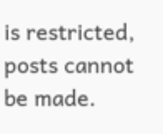is restricted, posts cannot be made.